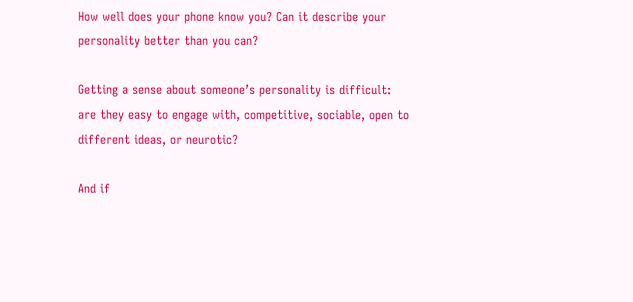How well does your phone know you? Can it describe your personality better than you can?

Getting a sense about someone’s personality is difficult: are they easy to engage with, competitive, sociable, open to different ideas, or neurotic?

And if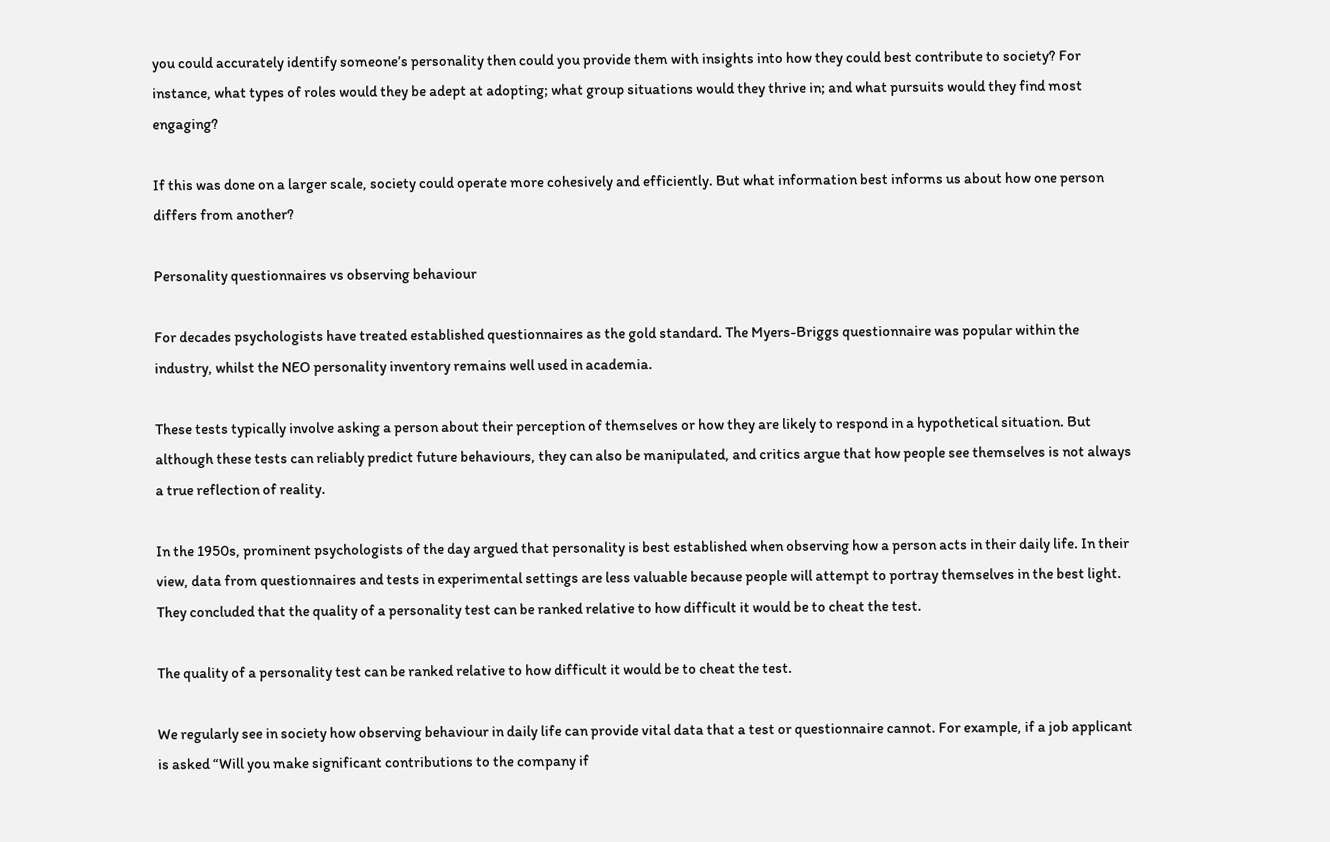you could accurately identify someone’s personality then could you provide them with insights into how they could best contribute to society? For instance, what types of roles would they be adept at adopting; what group situations would they thrive in; and what pursuits would they find most engaging?

If this was done on a larger scale, society could operate more cohesively and efficiently. But what information best informs us about how one person differs from another?

Personality questionnaires vs observing behaviour

For decades psychologists have treated established questionnaires as the gold standard. The Myers-Briggs questionnaire was popular within the industry, whilst the NEO personality inventory remains well used in academia.

These tests typically involve asking a person about their perception of themselves or how they are likely to respond in a hypothetical situation. But although these tests can reliably predict future behaviours, they can also be manipulated, and critics argue that how people see themselves is not always a true reflection of reality.

In the 1950s, prominent psychologists of the day argued that personality is best established when observing how a person acts in their daily life. In their view, data from questionnaires and tests in experimental settings are less valuable because people will attempt to portray themselves in the best light. They concluded that the quality of a personality test can be ranked relative to how difficult it would be to cheat the test.

The quality of a personality test can be ranked relative to how difficult it would be to cheat the test.

We regularly see in society how observing behaviour in daily life can provide vital data that a test or questionnaire cannot. For example, if a job applicant is asked “Will you make significant contributions to the company if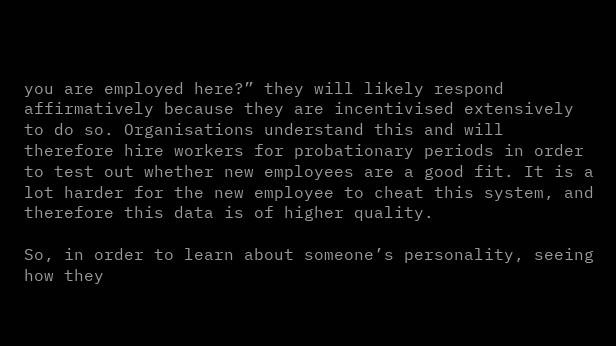you are employed here?” they will likely respond affirmatively because they are incentivised extensively to do so. Organisations understand this and will therefore hire workers for probationary periods in order to test out whether new employees are a good fit. It is a lot harder for the new employee to cheat this system, and therefore this data is of higher quality.

So, in order to learn about someone’s personality, seeing how they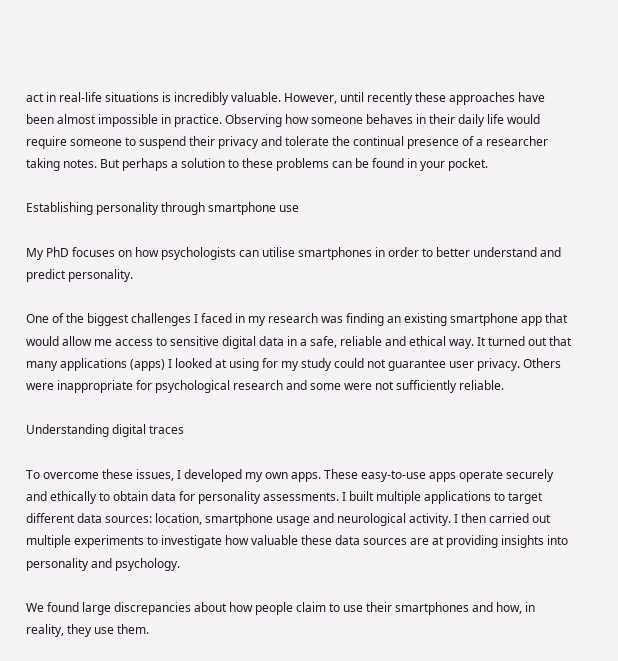act in real-life situations is incredibly valuable. However, until recently these approaches have been almost impossible in practice. Observing how someone behaves in their daily life would require someone to suspend their privacy and tolerate the continual presence of a researcher taking notes. But perhaps a solution to these problems can be found in your pocket.

Establishing personality through smartphone use

My PhD focuses on how psychologists can utilise smartphones in order to better understand and predict personality.

One of the biggest challenges I faced in my research was finding an existing smartphone app that would allow me access to sensitive digital data in a safe, reliable and ethical way. It turned out that many applications (apps) I looked at using for my study could not guarantee user privacy. Others were inappropriate for psychological research and some were not sufficiently reliable.

Understanding digital traces

To overcome these issues, I developed my own apps. These easy-to-use apps operate securely and ethically to obtain data for personality assessments. I built multiple applications to target different data sources: location, smartphone usage and neurological activity. I then carried out multiple experiments to investigate how valuable these data sources are at providing insights into personality and psychology.

We found large discrepancies about how people claim to use their smartphones and how, in reality, they use them.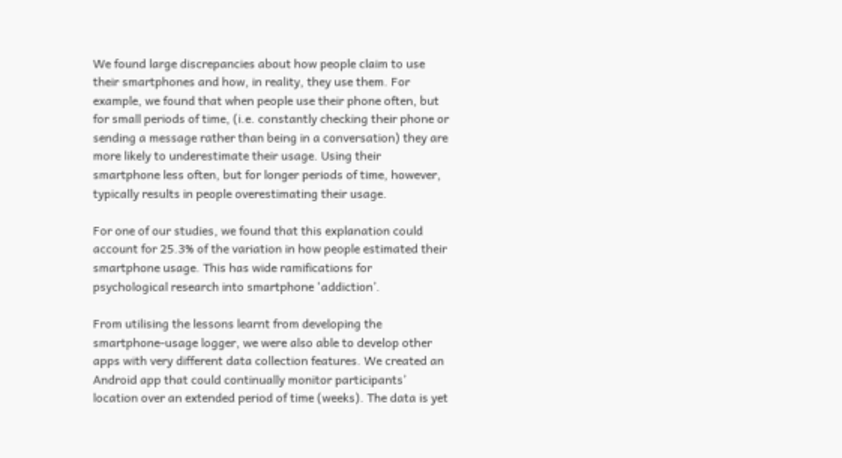We found large discrepancies about how people claim to use their smartphones and how, in reality, they use them. For example, we found that when people use their phone often, but for small periods of time, (i.e. constantly checking their phone or sending a message rather than being in a conversation) they are more likely to underestimate their usage. Using their smartphone less often, but for longer periods of time, however, typically results in people overestimating their usage.

For one of our studies, we found that this explanation could account for 25.3% of the variation in how people estimated their smartphone usage. This has wide ramifications for psychological research into smartphone 'addiction’.

From utilising the lessons learnt from developing the smartphone-usage logger, we were also able to develop other apps with very different data collection features. We created an Android app that could continually monitor participants’ location over an extended period of time (weeks). The data is yet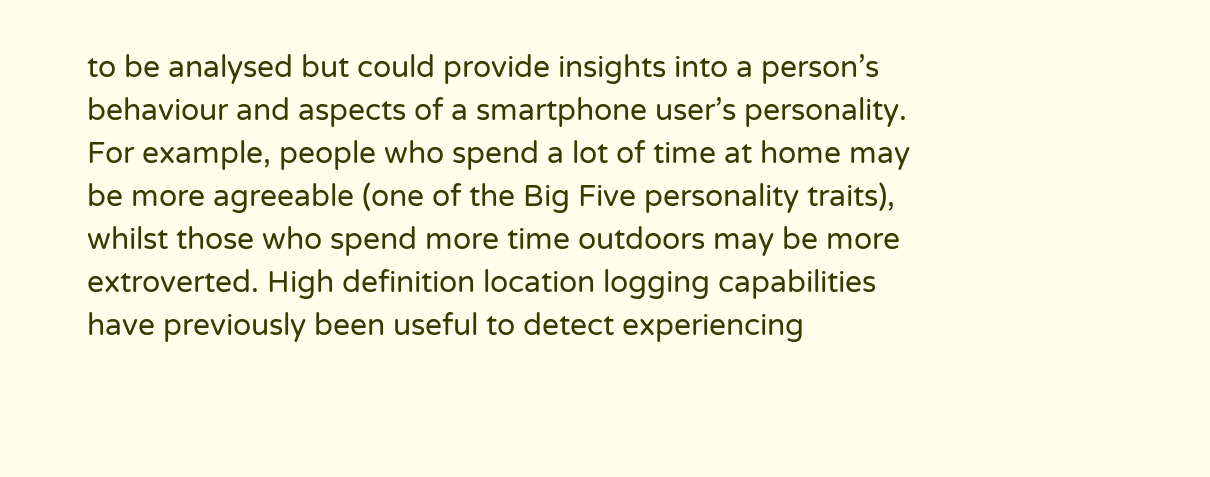to be analysed but could provide insights into a person’s behaviour and aspects of a smartphone user’s personality. For example, people who spend a lot of time at home may be more agreeable (one of the Big Five personality traits), whilst those who spend more time outdoors may be more extroverted. High definition location logging capabilities have previously been useful to detect experiencing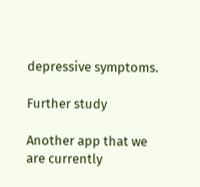depressive symptoms.

Further study

Another app that we are currently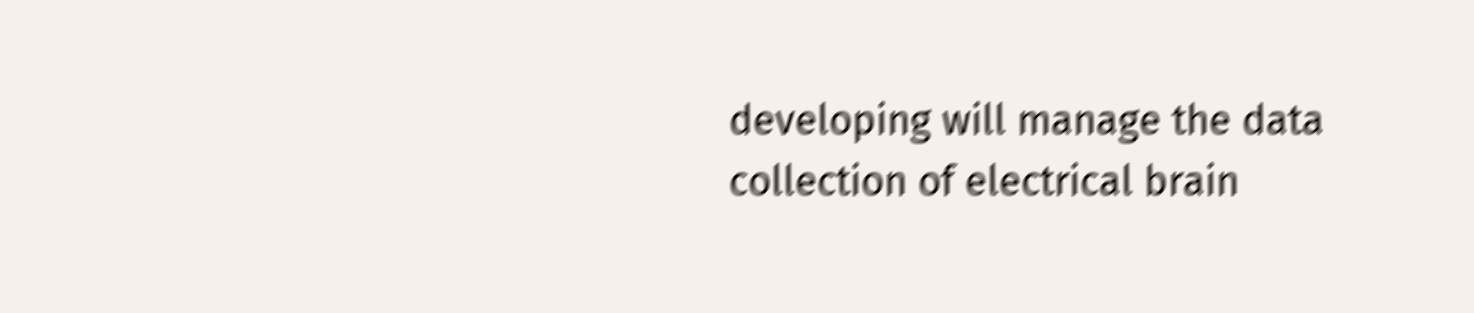developing will manage the data collection of electrical brain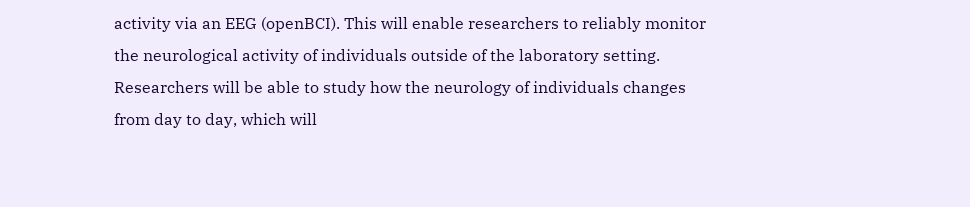activity via an EEG (openBCI). This will enable researchers to reliably monitor the neurological activity of individuals outside of the laboratory setting. Researchers will be able to study how the neurology of individuals changes from day to day, which will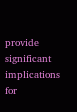provide significant implications for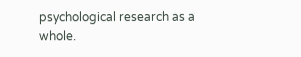psychological research as a whole.